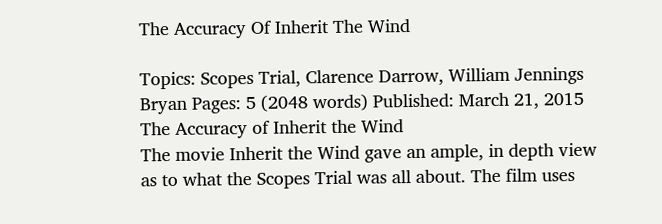The Accuracy Of Inherit The Wind

Topics: Scopes Trial, Clarence Darrow, William Jennings Bryan Pages: 5 (2048 words) Published: March 21, 2015
The Accuracy of Inherit the Wind
The movie Inherit the Wind gave an ample, in depth view as to what the Scopes Trial was all about. The film uses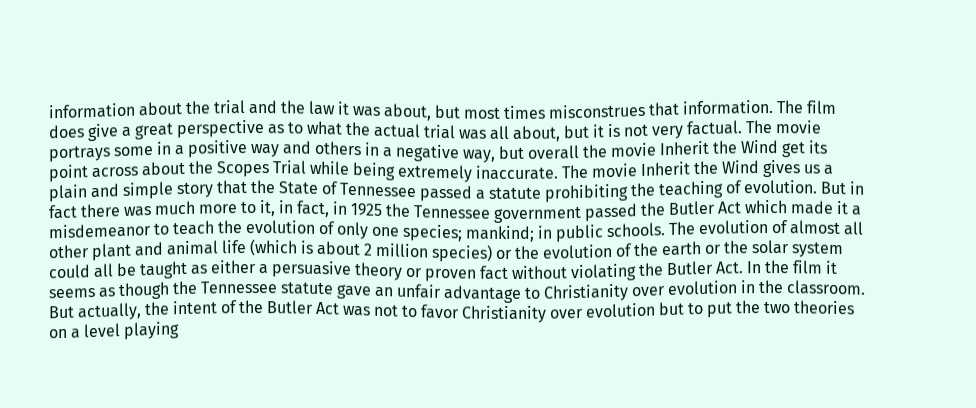information about the trial and the law it was about, but most times misconstrues that information. The film does give a great perspective as to what the actual trial was all about, but it is not very factual. The movie portrays some in a positive way and others in a negative way, but overall the movie Inherit the Wind get its point across about the Scopes Trial while being extremely inaccurate. The movie Inherit the Wind gives us a plain and simple story that the State of Tennessee passed a statute prohibiting the teaching of evolution. But in fact there was much more to it, in fact, in 1925 the Tennessee government passed the Butler Act which made it a misdemeanor to teach the evolution of only one species; mankind; in public schools. The evolution of almost all other plant and animal life (which is about 2 million species) or the evolution of the earth or the solar system could all be taught as either a persuasive theory or proven fact without violating the Butler Act. In the film it seems as though the Tennessee statute gave an unfair advantage to Christianity over evolution in the classroom. But actually, the intent of the Butler Act was not to favor Christianity over evolution but to put the two theories on a level playing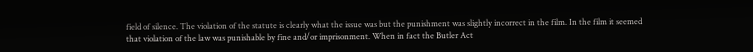field of silence. The violation of the statute is clearly what the issue was but the punishment was slightly incorrect in the film. In the film it seemed that violation of the law was punishable by fine and/or imprisonment. When in fact the Butler Act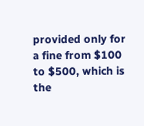provided only for a fine from $100 to $500, which is the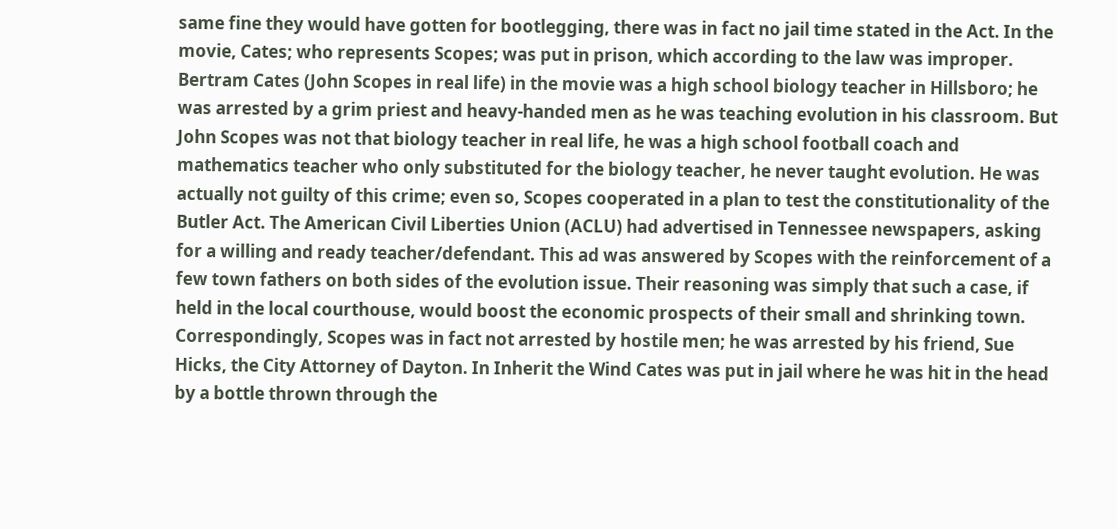same fine they would have gotten for bootlegging, there was in fact no jail time stated in the Act. In the movie, Cates; who represents Scopes; was put in prison, which according to the law was improper. Bertram Cates (John Scopes in real life) in the movie was a high school biology teacher in Hillsboro; he was arrested by a grim priest and heavy-handed men as he was teaching evolution in his classroom. But John Scopes was not that biology teacher in real life, he was a high school football coach and mathematics teacher who only substituted for the biology teacher, he never taught evolution. He was actually not guilty of this crime; even so, Scopes cooperated in a plan to test the constitutionality of the Butler Act. The American Civil Liberties Union (ACLU) had advertised in Tennessee newspapers, asking for a willing and ready teacher/defendant. This ad was answered by Scopes with the reinforcement of a few town fathers on both sides of the evolution issue. Their reasoning was simply that such a case, if held in the local courthouse, would boost the economic prospects of their small and shrinking town. Correspondingly, Scopes was in fact not arrested by hostile men; he was arrested by his friend, Sue Hicks, the City Attorney of Dayton. In Inherit the Wind Cates was put in jail where he was hit in the head by a bottle thrown through the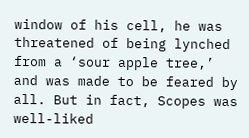window of his cell, he was threatened of being lynched from a ‘sour apple tree,’ and was made to be feared by all. But in fact, Scopes was well-liked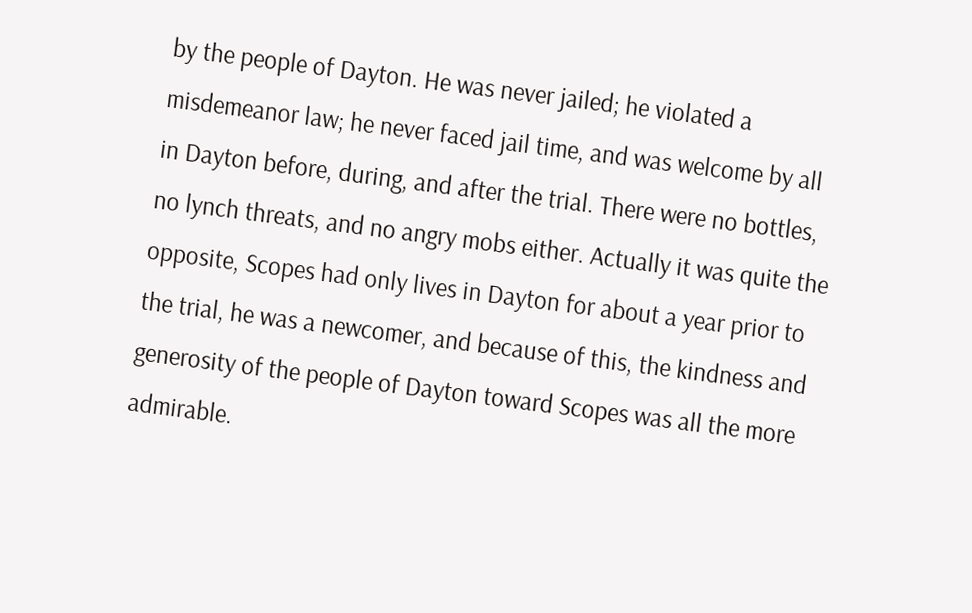by the people of Dayton. He was never jailed; he violated a misdemeanor law; he never faced jail time, and was welcome by all in Dayton before, during, and after the trial. There were no bottles, no lynch threats, and no angry mobs either. Actually it was quite the opposite, Scopes had only lives in Dayton for about a year prior to the trial, he was a newcomer, and because of this, the kindness and generosity of the people of Dayton toward Scopes was all the more admirable.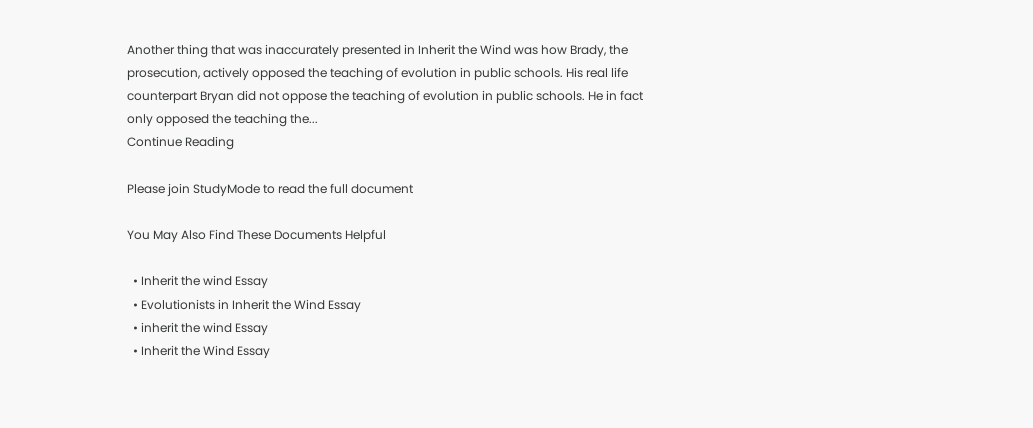Another thing that was inaccurately presented in Inherit the Wind was how Brady, the prosecution, actively opposed the teaching of evolution in public schools. His real life counterpart Bryan did not oppose the teaching of evolution in public schools. He in fact only opposed the teaching the...
Continue Reading

Please join StudyMode to read the full document

You May Also Find These Documents Helpful

  • Inherit the wind Essay
  • Evolutionists in Inherit the Wind Essay
  • inherit the wind Essay
  • Inherit the Wind Essay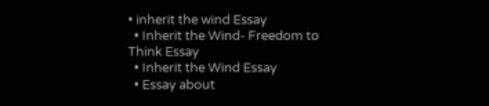• inherit the wind Essay
  • Inherit the Wind- Freedom to Think Essay
  • Inherit the Wind Essay
  • Essay about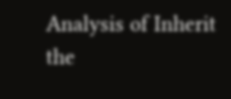Analysis of Inherit the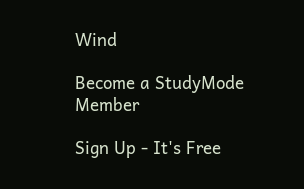Wind

Become a StudyMode Member

Sign Up - It's Free